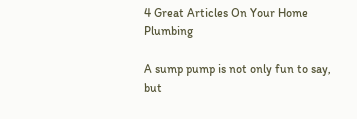4 Great Articles On Your Home Plumbing

A sump pump is not only fun to say, but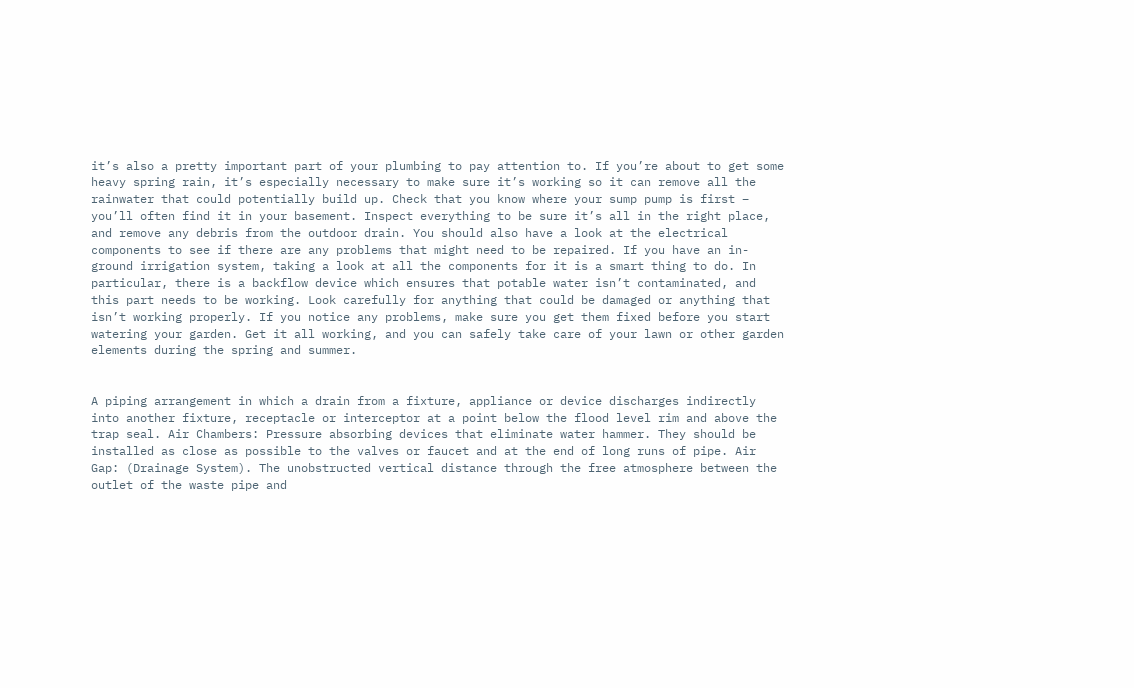it’s also a pretty important part of your plumbing to pay attention to. If you’re about to get some heavy spring rain, it’s especially necessary to make sure it’s working so it can remove all the rainwater that could potentially build up. Check that you know where your sump pump is first – you’ll often find it in your basement. Inspect everything to be sure it’s all in the right place, and remove any debris from the outdoor drain. You should also have a look at the electrical components to see if there are any problems that might need to be repaired. If you have an in-ground irrigation system, taking a look at all the components for it is a smart thing to do. In particular, there is a backflow device which ensures that potable water isn’t contaminated, and this part needs to be working. Look carefully for anything that could be damaged or anything that isn’t working properly. If you notice any problems, make sure you get them fixed before you start watering your garden. Get it all working, and you can safely take care of your lawn or other garden elements during the spring and summer.


A piping arrangement in which a drain from a fixture, appliance or device discharges indirectly into another fixture, receptacle or interceptor at a point below the flood level rim and above the trap seal. Air Chambers: Pressure absorbing devices that eliminate water hammer. They should be installed as close as possible to the valves or faucet and at the end of long runs of pipe. Air Gap: (Drainage System). The unobstructed vertical distance through the free atmosphere between the outlet of the waste pipe and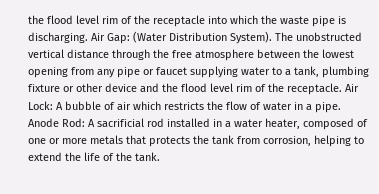the flood level rim of the receptacle into which the waste pipe is discharging. Air Gap: (Water Distribution System). The unobstructed vertical distance through the free atmosphere between the lowest opening from any pipe or faucet supplying water to a tank, plumbing fixture or other device and the flood level rim of the receptacle. Air Lock: A bubble of air which restricts the flow of water in a pipe. Anode Rod: A sacrificial rod installed in a water heater, composed of one or more metals that protects the tank from corrosion, helping to extend the life of the tank.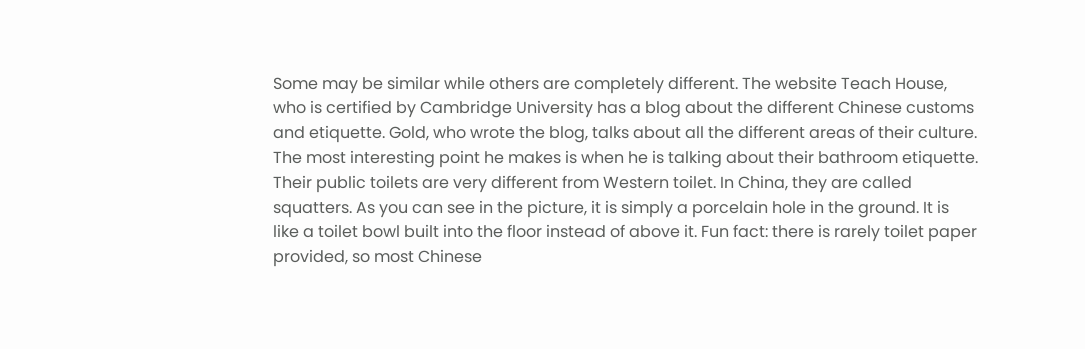Some may be similar while others are completely different. The website Teach House, who is certified by Cambridge University has a blog about the different Chinese customs and etiquette. Gold, who wrote the blog, talks about all the different areas of their culture. The most interesting point he makes is when he is talking about their bathroom etiquette. Their public toilets are very different from Western toilet. In China, they are called squatters. As you can see in the picture, it is simply a porcelain hole in the ground. It is like a toilet bowl built into the floor instead of above it. Fun fact: there is rarely toilet paper provided, so most Chinese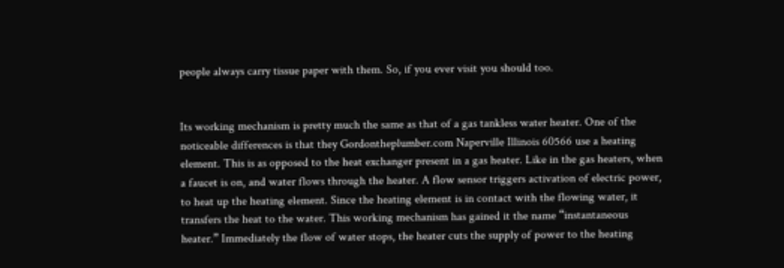people always carry tissue paper with them. So, if you ever visit you should too.


Its working mechanism is pretty much the same as that of a gas tankless water heater. One of the noticeable differences is that they Gordontheplumber.com Naperville Illinois 60566 use a heating element. This is as opposed to the heat exchanger present in a gas heater. Like in the gas heaters, when a faucet is on, and water flows through the heater. A flow sensor triggers activation of electric power, to heat up the heating element. Since the heating element is in contact with the flowing water, it transfers the heat to the water. This working mechanism has gained it the name “instantaneous heater.” Immediately the flow of water stops, the heater cuts the supply of power to the heating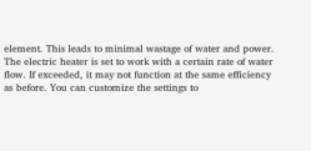element. This leads to minimal wastage of water and power. The electric heater is set to work with a certain rate of water flow. If exceeded, it may not function at the same efficiency as before. You can customize the settings to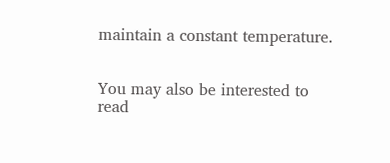maintain a constant temperature.


You may also be interested to read